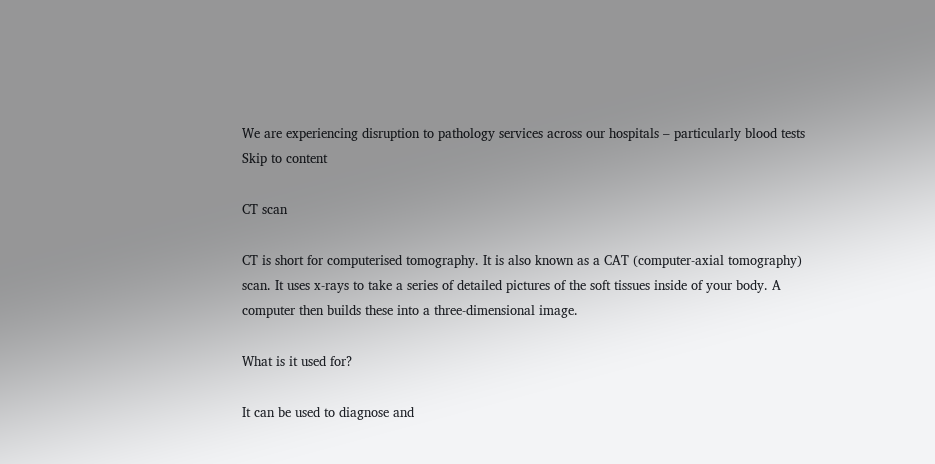We are experiencing disruption to pathology services across our hospitals – particularly blood tests
Skip to content

CT scan

CT is short for computerised tomography. It is also known as a CAT (computer-axial tomography) scan. It uses x-rays to take a series of detailed pictures of the soft tissues inside of your body. A computer then builds these into a three-dimensional image.

What is it used for?

It can be used to diagnose and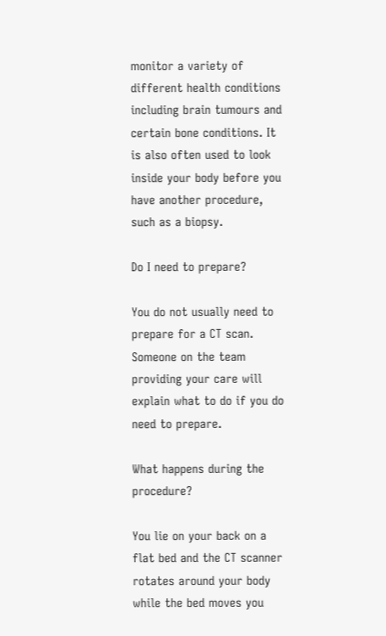monitor a variety of different health conditions including brain tumours and certain bone conditions. It is also often used to look inside your body before you have another procedure, such as a biopsy.

Do I need to prepare?

You do not usually need to prepare for a CT scan. Someone on the team providing your care will explain what to do if you do need to prepare.

What happens during the procedure?

You lie on your back on a flat bed and the CT scanner rotates around your body while the bed moves you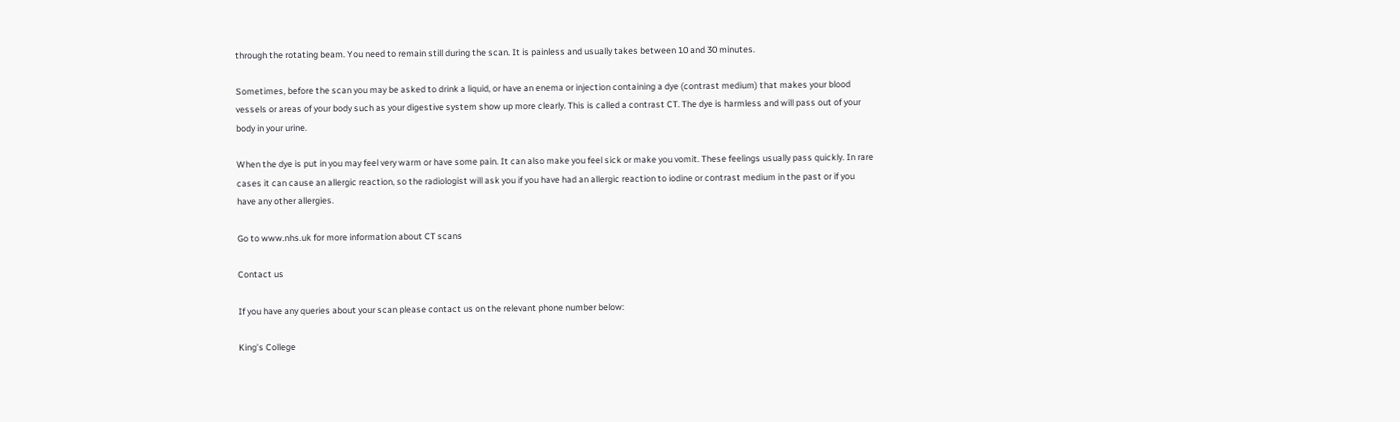through the rotating beam. You need to remain still during the scan. It is painless and usually takes between 10 and 30 minutes.

Sometimes, before the scan you may be asked to drink a liquid, or have an enema or injection containing a dye (contrast medium) that makes your blood vessels or areas of your body such as your digestive system show up more clearly. This is called a contrast CT. The dye is harmless and will pass out of your body in your urine.

When the dye is put in you may feel very warm or have some pain. It can also make you feel sick or make you vomit. These feelings usually pass quickly. In rare cases it can cause an allergic reaction, so the radiologist will ask you if you have had an allergic reaction to iodine or contrast medium in the past or if you have any other allergies.

Go to www.nhs.uk for more information about CT scans

Contact us

If you have any queries about your scan please contact us on the relevant phone number below:

King’s College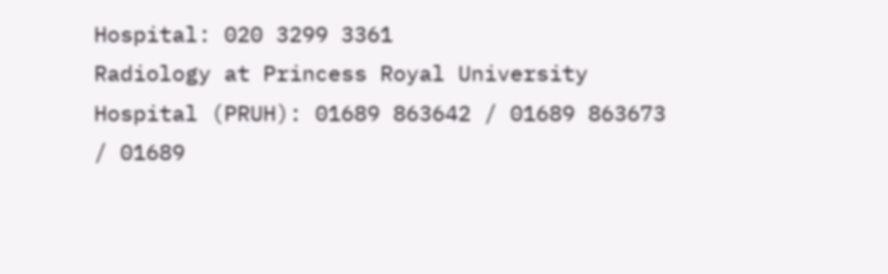Hospital: 020 3299 3361
Radiology at Princess Royal University Hospital (PRUH): 01689 863642 / 01689 863673 / 01689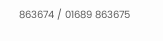863674 / 01689 863675